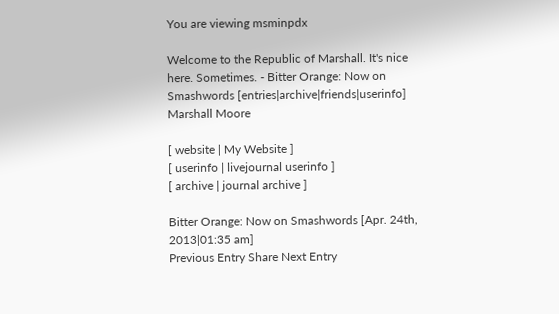You are viewing msminpdx

Welcome to the Republic of Marshall. It's nice here. Sometimes. - Bitter Orange: Now on Smashwords [entries|archive|friends|userinfo]
Marshall Moore

[ website | My Website ]
[ userinfo | livejournal userinfo ]
[ archive | journal archive ]

Bitter Orange: Now on Smashwords [Apr. 24th, 2013|01:35 am]
Previous Entry Share Next Entry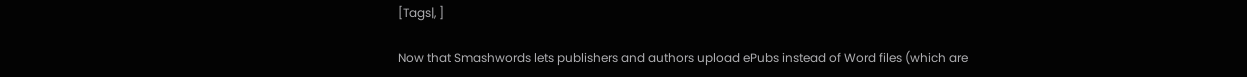[Tags|, ]

Now that Smashwords lets publishers and authors upload ePubs instead of Word files (which are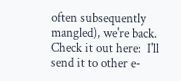often subsequently mangled), we're back.  Check it out here:  I'll send it to other e-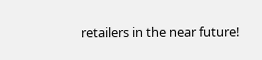retailers in the near future!